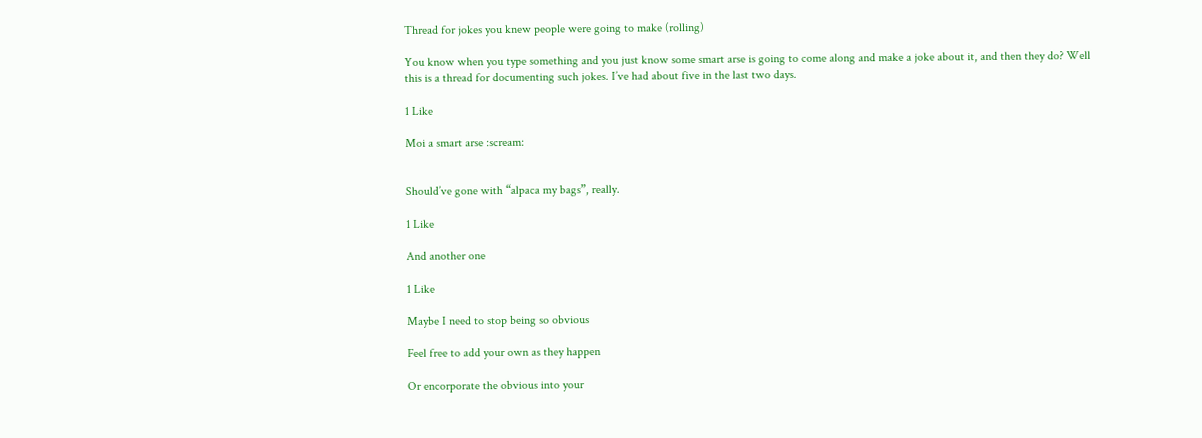Thread for jokes you knew people were going to make (rolling)

You know when you type something and you just know some smart arse is going to come along and make a joke about it, and then they do? Well this is a thread for documenting such jokes. I’ve had about five in the last two days.

1 Like

Moi a smart arse :scream:


Should’ve gone with “alpaca my bags”, really.

1 Like

And another one

1 Like

Maybe I need to stop being so obvious

Feel free to add your own as they happen

Or encorporate the obvious into your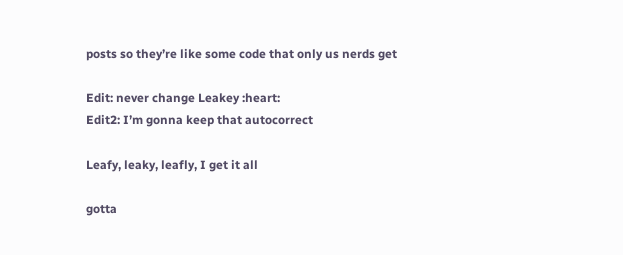posts so they’re like some code that only us nerds get

Edit: never change Leakey :heart:
Edit2: I’m gonna keep that autocorrect

Leafy, leaky, leafly, I get it all

gotta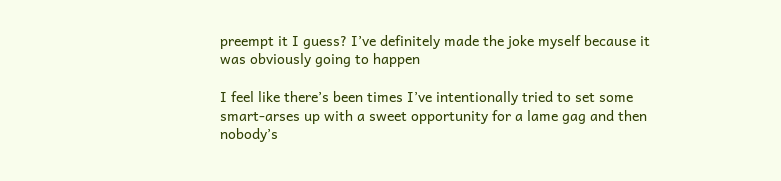preempt it I guess? I’ve definitely made the joke myself because it was obviously going to happen

I feel like there’s been times I’ve intentionally tried to set some smart-arses up with a sweet opportunity for a lame gag and then nobody’s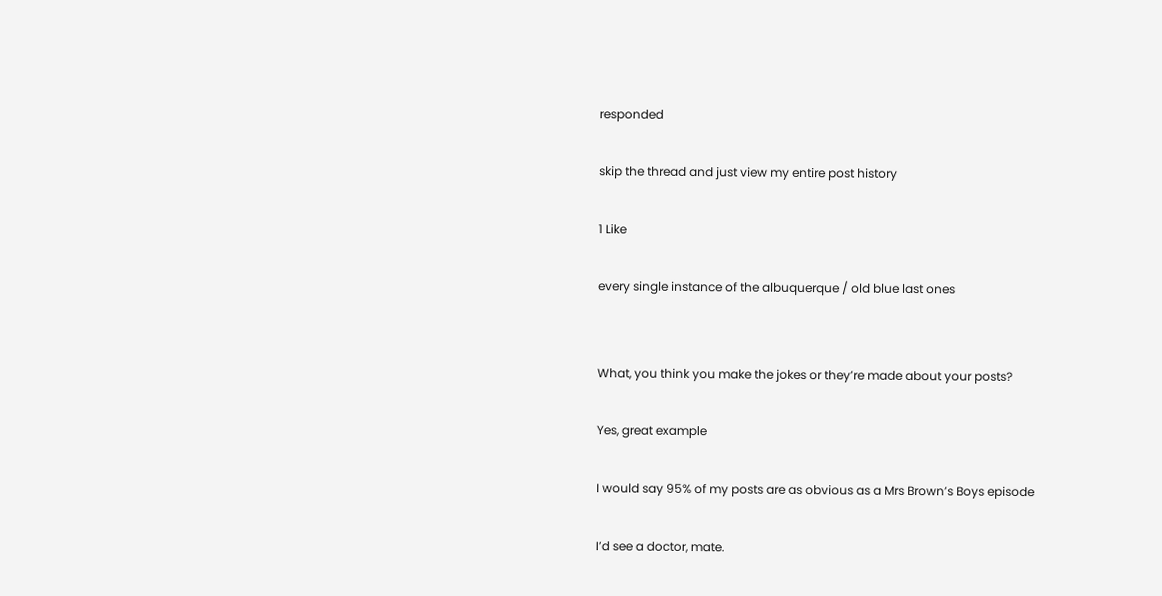responded

skip the thread and just view my entire post history

1 Like

every single instance of the albuquerque / old blue last ones


What, you think you make the jokes or they’re made about your posts?

Yes, great example

I would say 95% of my posts are as obvious as a Mrs Brown’s Boys episode

I’d see a doctor, mate.